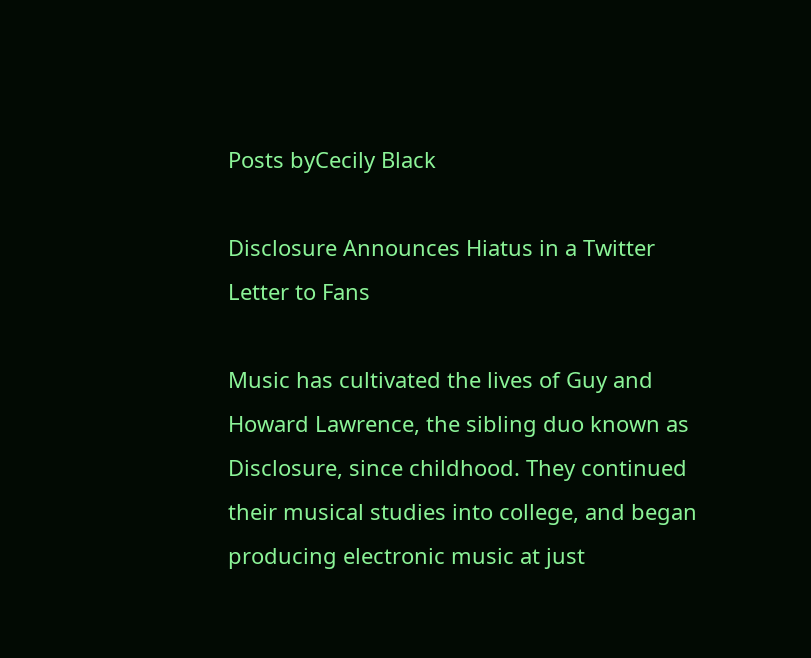Posts byCecily Black

Disclosure Announces Hiatus in a Twitter Letter to Fans

Music has cultivated the lives of Guy and Howard Lawrence, the sibling duo known as Disclosure, since childhood. They continued their musical studies into college, and began producing electronic music at just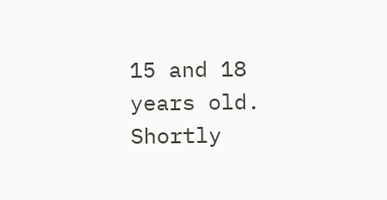15 and 18 years old. Shortly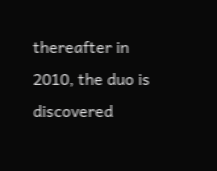thereafter in 2010, the duo is discovered